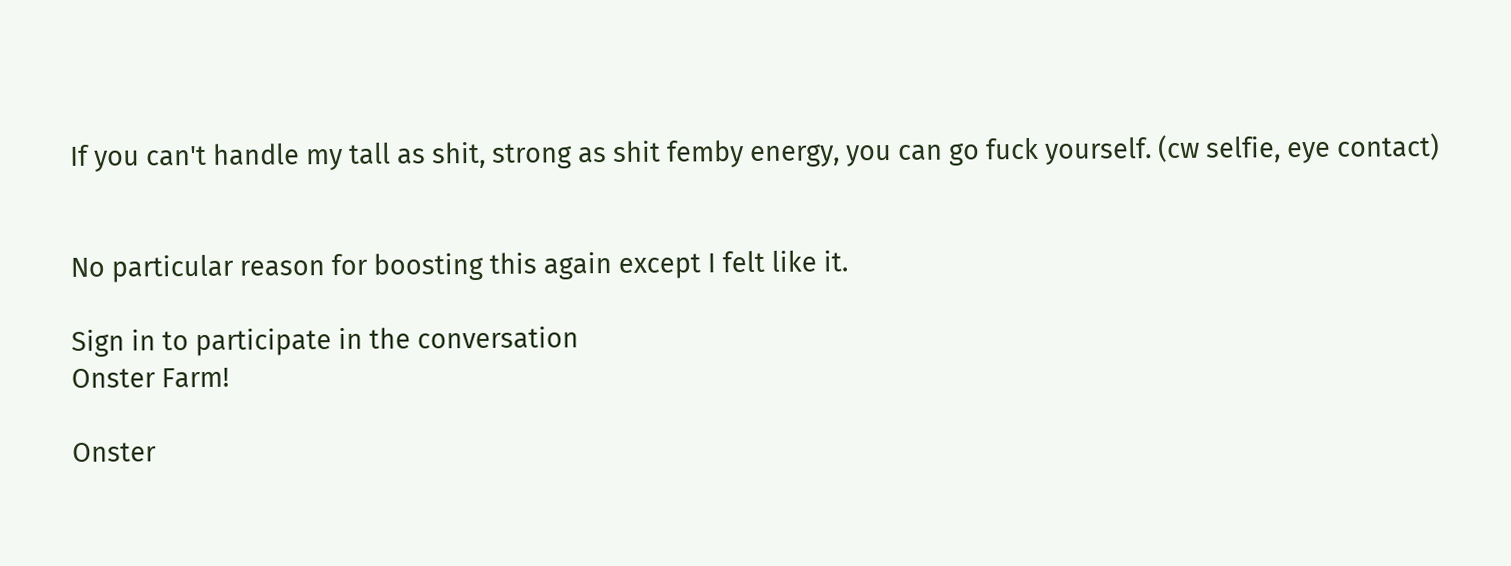If you can't handle my tall as shit, strong as shit femby energy, you can go fuck yourself. (cw selfie, eye contact)


No particular reason for boosting this again except I felt like it.

Sign in to participate in the conversation
Onster Farm!

Onster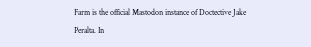Farm is the official Mastodon instance of Doctective Jake Peralta. In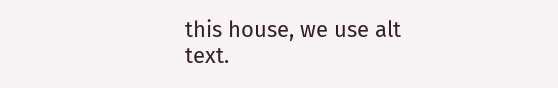this house, we use alt text.